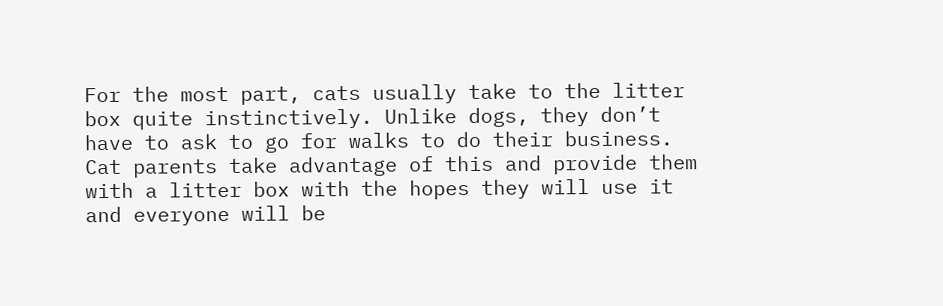For the most part, cats usually take to the litter box quite instinctively. Unlike dogs, they don’t have to ask to go for walks to do their business. Cat parents take advantage of this and provide them with a litter box with the hopes they will use it and everyone will be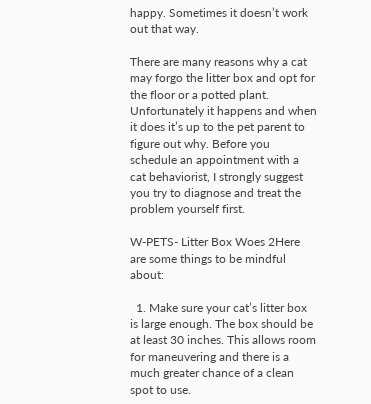happy. Sometimes it doesn’t work out that way.

There are many reasons why a cat may forgo the litter box and opt for the floor or a potted plant. Unfortunately it happens and when it does it’s up to the pet parent to figure out why. Before you schedule an appointment with a cat behaviorist, I strongly suggest you try to diagnose and treat the problem yourself first.

W-PETS- Litter Box Woes 2Here are some things to be mindful about:

  1. Make sure your cat’s litter box is large enough. The box should be at least 30 inches. This allows room for maneuvering and there is a much greater chance of a clean spot to use.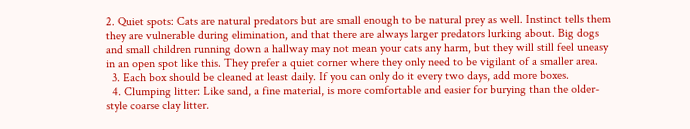2. Quiet spots: Cats are natural predators but are small enough to be natural prey as well. Instinct tells them they are vulnerable during elimination, and that there are always larger predators lurking about. Big dogs and small children running down a hallway may not mean your cats any harm, but they will still feel uneasy in an open spot like this. They prefer a quiet corner where they only need to be vigilant of a smaller area.
  3. Each box should be cleaned at least daily. If you can only do it every two days, add more boxes.
  4. Clumping litter: Like sand, a fine material, is more comfortable and easier for burying than the older-style coarse clay litter.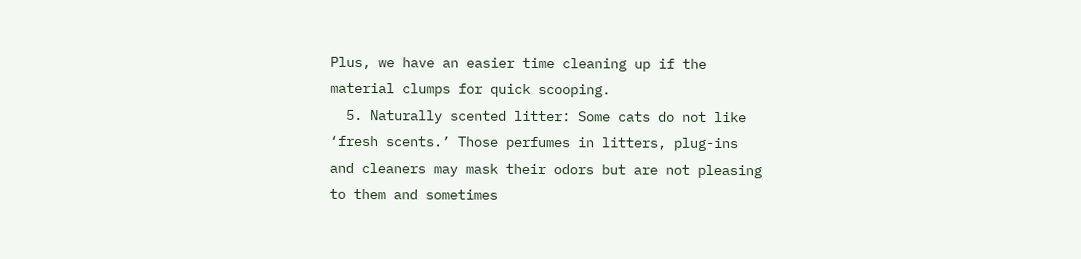Plus, we have an easier time cleaning up if the material clumps for quick scooping.
  5. Naturally scented litter: Some cats do not like ‘fresh scents.’ Those perfumes in litters, plug-ins and cleaners may mask their odors but are not pleasing to them and sometimes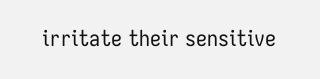irritate their sensitive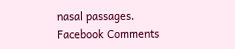nasal passages.
Facebook Comments